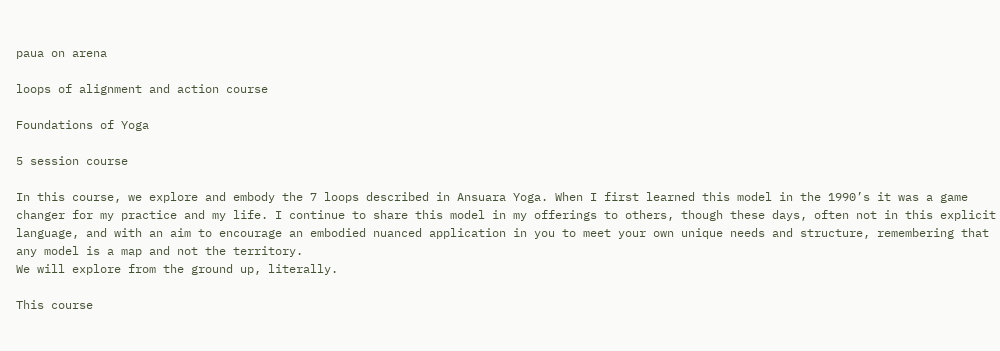paua on arena

loops of alignment and action course

Foundations of Yoga

5 session course

In this course, we explore and embody the 7 loops described in Ansuara Yoga. When I first learned this model in the 1990’s it was a game changer for my practice and my life. I continue to share this model in my offerings to others, though these days, often not in this explicit language, and with an aim to encourage an embodied nuanced application in you to meet your own unique needs and structure, remembering that any model is a map and not the territory.
We will explore from the ground up, literally.

This course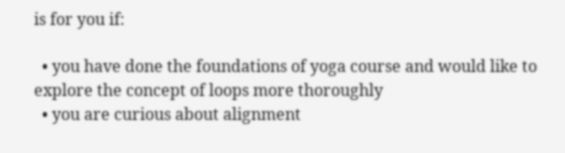is for you if:

  • you have done the foundations of yoga course and would like to explore the concept of loops more thoroughly
  • you are curious about alignment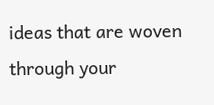ideas that are woven through your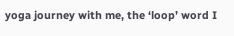yoga journey with me, the ‘loop’ word I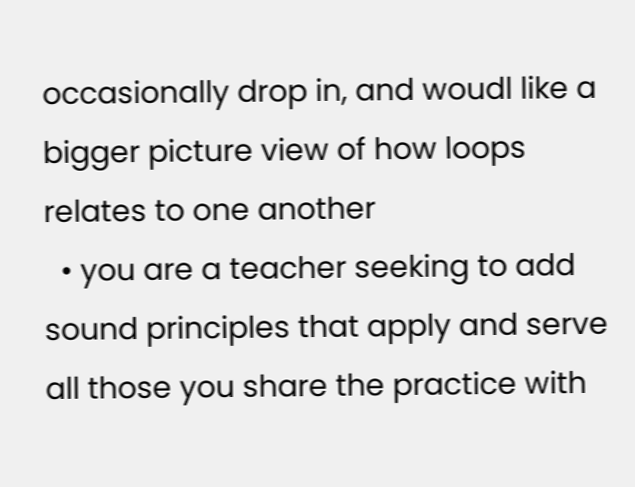occasionally drop in, and woudl like a bigger picture view of how loops relates to one another
  • you are a teacher seeking to add sound principles that apply and serve all those you share the practice with